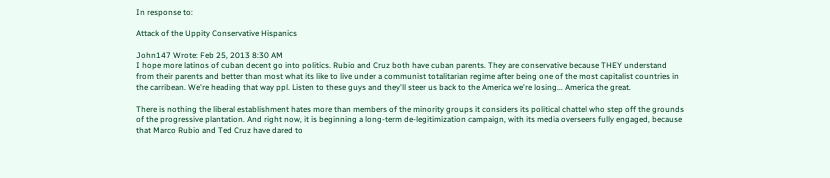In response to:

Attack of the Uppity Conservative Hispanics

John147 Wrote: Feb 25, 2013 8:30 AM
I hope more latinos of cuban decent go into politics. Rubio and Cruz both have cuban parents. They are conservative because THEY understand from their parents and better than most what its like to live under a communist totalitarian regime after being one of the most capitalist countries in the carribean. We're heading that way ppl. Listen to these guys and they'll steer us back to the America we're losing... America the great.

There is nothing the liberal establishment hates more than members of the minority groups it considers its political chattel who step off the grounds of the progressive plantation. And right now, it is beginning a long-term de-legitimization campaign, with its media overseers fully engaged, because that Marco Rubio and Ted Cruz have dared to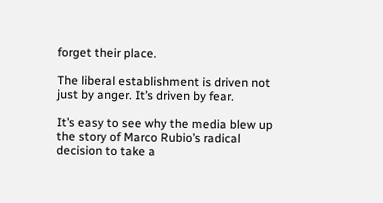forget their place.

The liberal establishment is driven not just by anger. It’s driven by fear.

It’s easy to see why the media blew up the story of Marco Rubio’s radical decision to take a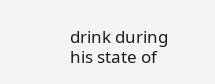drink during his state of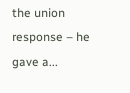the union response – he gave a...